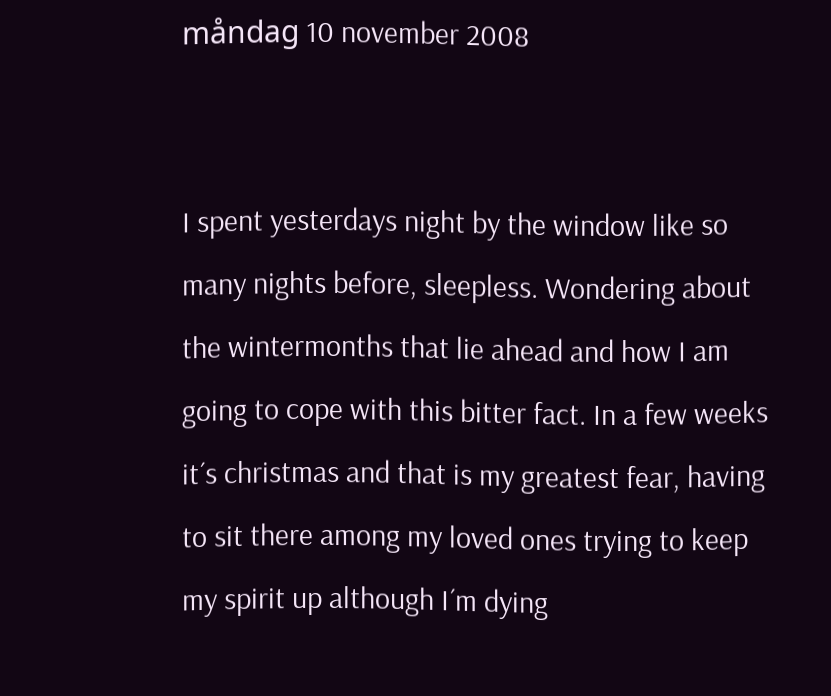måndag 10 november 2008


I spent yesterdays night by the window like so many nights before, sleepless. Wondering about the wintermonths that lie ahead and how I am going to cope with this bitter fact. In a few weeks it´s christmas and that is my greatest fear, having to sit there among my loved ones trying to keep my spirit up although I´m dying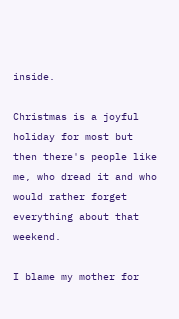inside.

Christmas is a joyful holiday for most but then there's people like me, who dread it and who would rather forget everything about that weekend.

I blame my mother for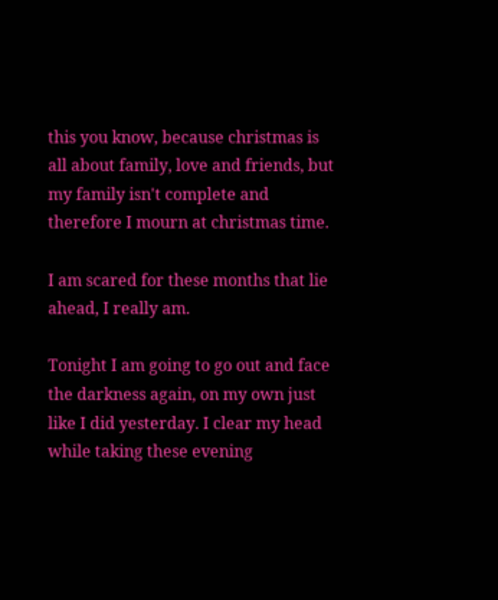this you know, because christmas is all about family, love and friends, but my family isn't complete and therefore I mourn at christmas time.

I am scared for these months that lie ahead, I really am.

Tonight I am going to go out and face the darkness again, on my own just like I did yesterday. I clear my head while taking these evening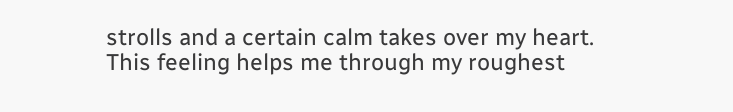strolls and a certain calm takes over my heart. This feeling helps me through my roughest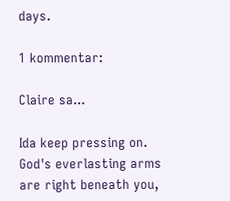days.

1 kommentar:

Claire sa...

Ida keep pressing on. God's everlasting arms are right beneath you,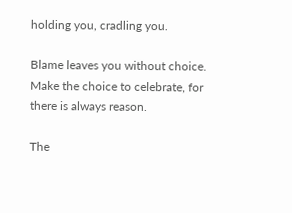holding you, cradling you.

Blame leaves you without choice. Make the choice to celebrate, for there is always reason.

The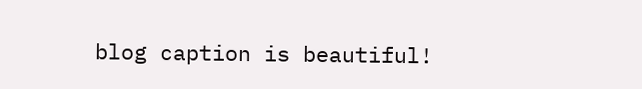blog caption is beautiful!